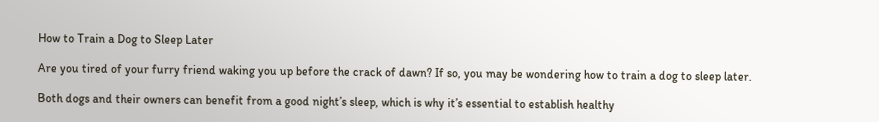How to Train a Dog to Sleep Later

Are you tired of your furry friend waking you up before the crack of dawn? If so, you may be wondering how to train a dog to sleep later.

Both dogs and their owners can benefit from a good night’s sleep, which is why it’s essential to establish healthy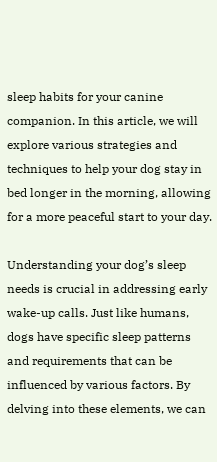sleep habits for your canine companion. In this article, we will explore various strategies and techniques to help your dog stay in bed longer in the morning, allowing for a more peaceful start to your day.

Understanding your dog’s sleep needs is crucial in addressing early wake-up calls. Just like humans, dogs have specific sleep patterns and requirements that can be influenced by various factors. By delving into these elements, we can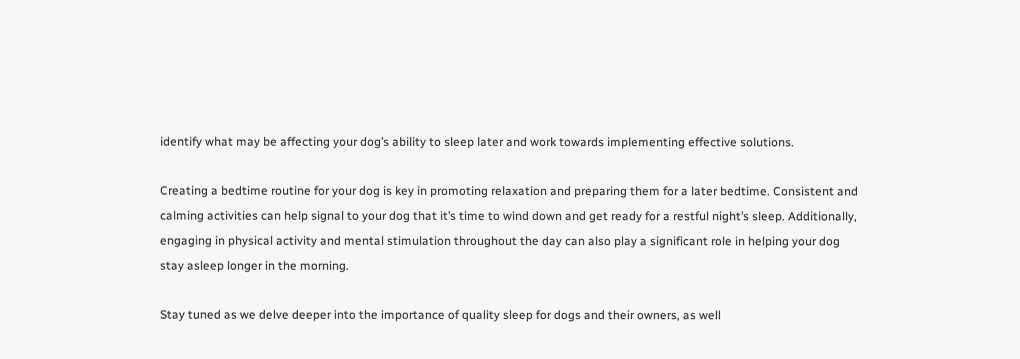identify what may be affecting your dog’s ability to sleep later and work towards implementing effective solutions.

Creating a bedtime routine for your dog is key in promoting relaxation and preparing them for a later bedtime. Consistent and calming activities can help signal to your dog that it’s time to wind down and get ready for a restful night’s sleep. Additionally, engaging in physical activity and mental stimulation throughout the day can also play a significant role in helping your dog stay asleep longer in the morning.

Stay tuned as we delve deeper into the importance of quality sleep for dogs and their owners, as well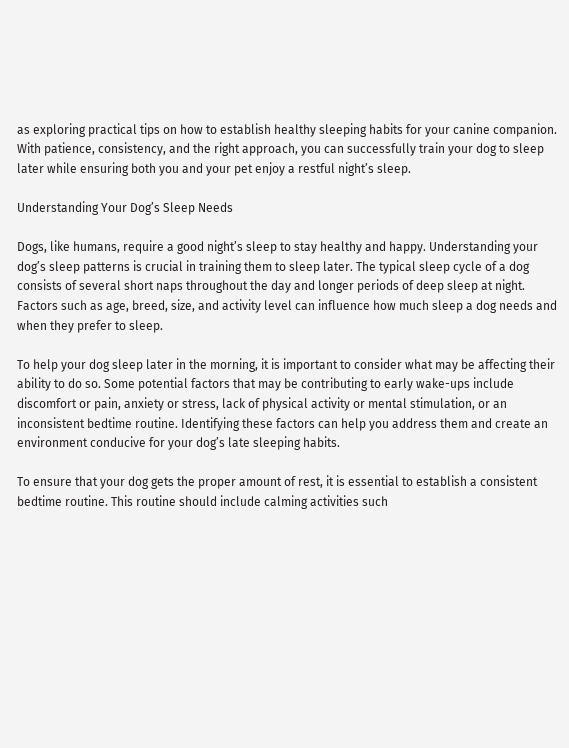as exploring practical tips on how to establish healthy sleeping habits for your canine companion. With patience, consistency, and the right approach, you can successfully train your dog to sleep later while ensuring both you and your pet enjoy a restful night’s sleep.

Understanding Your Dog’s Sleep Needs

Dogs, like humans, require a good night’s sleep to stay healthy and happy. Understanding your dog’s sleep patterns is crucial in training them to sleep later. The typical sleep cycle of a dog consists of several short naps throughout the day and longer periods of deep sleep at night. Factors such as age, breed, size, and activity level can influence how much sleep a dog needs and when they prefer to sleep.

To help your dog sleep later in the morning, it is important to consider what may be affecting their ability to do so. Some potential factors that may be contributing to early wake-ups include discomfort or pain, anxiety or stress, lack of physical activity or mental stimulation, or an inconsistent bedtime routine. Identifying these factors can help you address them and create an environment conducive for your dog’s late sleeping habits.

To ensure that your dog gets the proper amount of rest, it is essential to establish a consistent bedtime routine. This routine should include calming activities such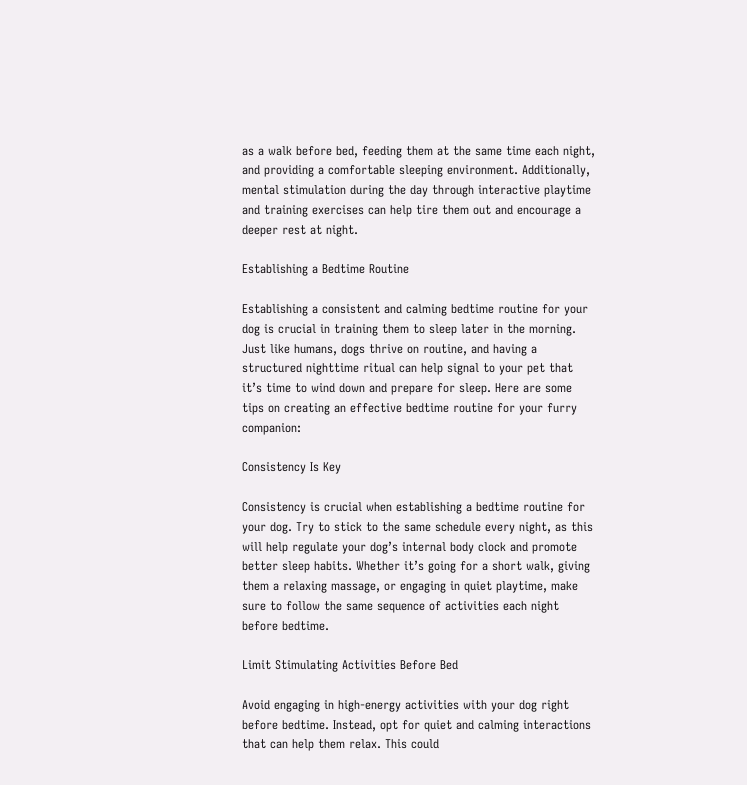as a walk before bed, feeding them at the same time each night, and providing a comfortable sleeping environment. Additionally, mental stimulation during the day through interactive playtime and training exercises can help tire them out and encourage a deeper rest at night.

Establishing a Bedtime Routine

Establishing a consistent and calming bedtime routine for your dog is crucial in training them to sleep later in the morning. Just like humans, dogs thrive on routine, and having a structured nighttime ritual can help signal to your pet that it’s time to wind down and prepare for sleep. Here are some tips on creating an effective bedtime routine for your furry companion:

Consistency Is Key

Consistency is crucial when establishing a bedtime routine for your dog. Try to stick to the same schedule every night, as this will help regulate your dog’s internal body clock and promote better sleep habits. Whether it’s going for a short walk, giving them a relaxing massage, or engaging in quiet playtime, make sure to follow the same sequence of activities each night before bedtime.

Limit Stimulating Activities Before Bed

Avoid engaging in high-energy activities with your dog right before bedtime. Instead, opt for quiet and calming interactions that can help them relax. This could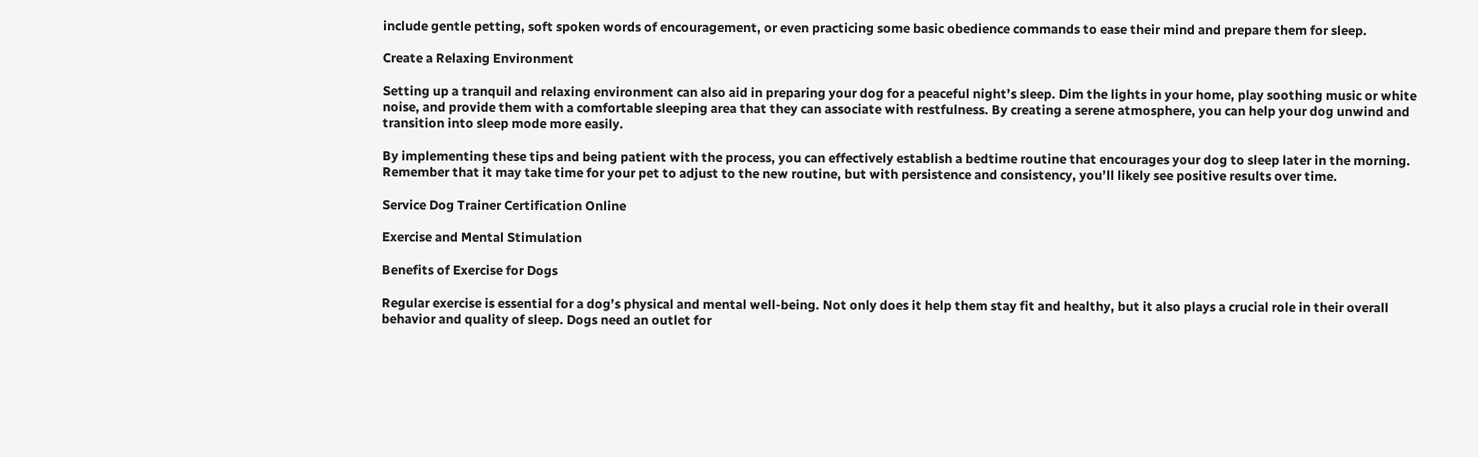include gentle petting, soft spoken words of encouragement, or even practicing some basic obedience commands to ease their mind and prepare them for sleep.

Create a Relaxing Environment

Setting up a tranquil and relaxing environment can also aid in preparing your dog for a peaceful night’s sleep. Dim the lights in your home, play soothing music or white noise, and provide them with a comfortable sleeping area that they can associate with restfulness. By creating a serene atmosphere, you can help your dog unwind and transition into sleep mode more easily.

By implementing these tips and being patient with the process, you can effectively establish a bedtime routine that encourages your dog to sleep later in the morning. Remember that it may take time for your pet to adjust to the new routine, but with persistence and consistency, you’ll likely see positive results over time.

Service Dog Trainer Certification Online

Exercise and Mental Stimulation

Benefits of Exercise for Dogs

Regular exercise is essential for a dog’s physical and mental well-being. Not only does it help them stay fit and healthy, but it also plays a crucial role in their overall behavior and quality of sleep. Dogs need an outlet for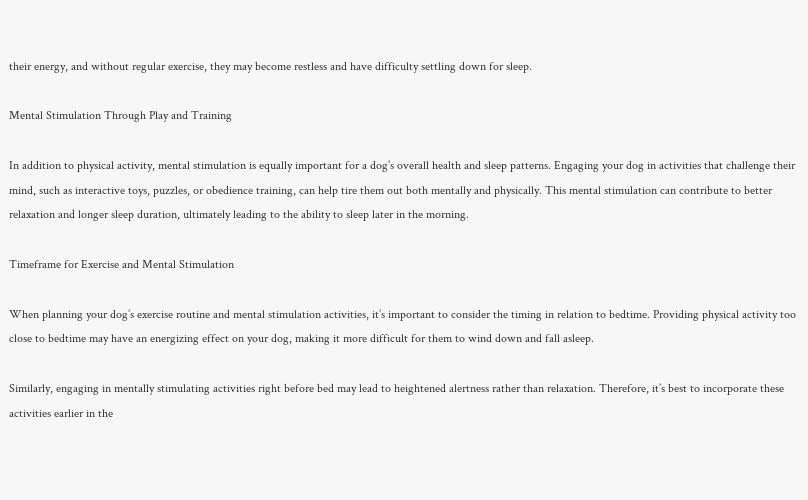their energy, and without regular exercise, they may become restless and have difficulty settling down for sleep.

Mental Stimulation Through Play and Training

In addition to physical activity, mental stimulation is equally important for a dog’s overall health and sleep patterns. Engaging your dog in activities that challenge their mind, such as interactive toys, puzzles, or obedience training, can help tire them out both mentally and physically. This mental stimulation can contribute to better relaxation and longer sleep duration, ultimately leading to the ability to sleep later in the morning.

Timeframe for Exercise and Mental Stimulation

When planning your dog’s exercise routine and mental stimulation activities, it’s important to consider the timing in relation to bedtime. Providing physical activity too close to bedtime may have an energizing effect on your dog, making it more difficult for them to wind down and fall asleep.

Similarly, engaging in mentally stimulating activities right before bed may lead to heightened alertness rather than relaxation. Therefore, it’s best to incorporate these activities earlier in the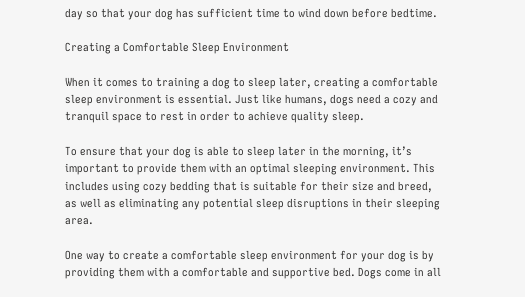day so that your dog has sufficient time to wind down before bedtime.

Creating a Comfortable Sleep Environment

When it comes to training a dog to sleep later, creating a comfortable sleep environment is essential. Just like humans, dogs need a cozy and tranquil space to rest in order to achieve quality sleep.

To ensure that your dog is able to sleep later in the morning, it’s important to provide them with an optimal sleeping environment. This includes using cozy bedding that is suitable for their size and breed, as well as eliminating any potential sleep disruptions in their sleeping area.

One way to create a comfortable sleep environment for your dog is by providing them with a comfortable and supportive bed. Dogs come in all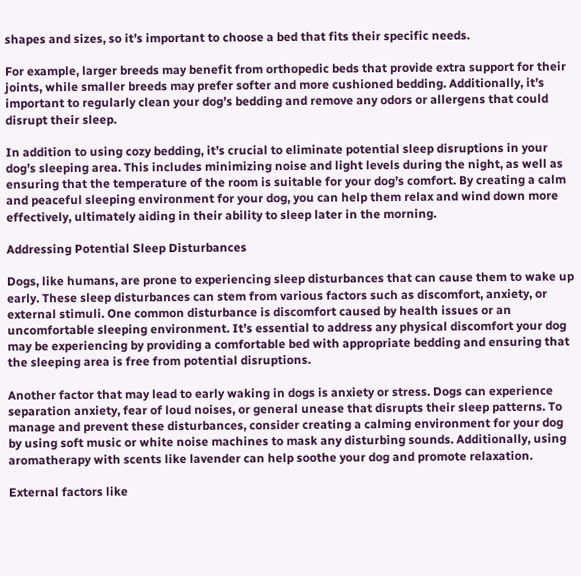shapes and sizes, so it’s important to choose a bed that fits their specific needs.

For example, larger breeds may benefit from orthopedic beds that provide extra support for their joints, while smaller breeds may prefer softer and more cushioned bedding. Additionally, it’s important to regularly clean your dog’s bedding and remove any odors or allergens that could disrupt their sleep.

In addition to using cozy bedding, it’s crucial to eliminate potential sleep disruptions in your dog’s sleeping area. This includes minimizing noise and light levels during the night, as well as ensuring that the temperature of the room is suitable for your dog’s comfort. By creating a calm and peaceful sleeping environment for your dog, you can help them relax and wind down more effectively, ultimately aiding in their ability to sleep later in the morning.

Addressing Potential Sleep Disturbances

Dogs, like humans, are prone to experiencing sleep disturbances that can cause them to wake up early. These sleep disturbances can stem from various factors such as discomfort, anxiety, or external stimuli. One common disturbance is discomfort caused by health issues or an uncomfortable sleeping environment. It’s essential to address any physical discomfort your dog may be experiencing by providing a comfortable bed with appropriate bedding and ensuring that the sleeping area is free from potential disruptions.

Another factor that may lead to early waking in dogs is anxiety or stress. Dogs can experience separation anxiety, fear of loud noises, or general unease that disrupts their sleep patterns. To manage and prevent these disturbances, consider creating a calming environment for your dog by using soft music or white noise machines to mask any disturbing sounds. Additionally, using aromatherapy with scents like lavender can help soothe your dog and promote relaxation.

External factors like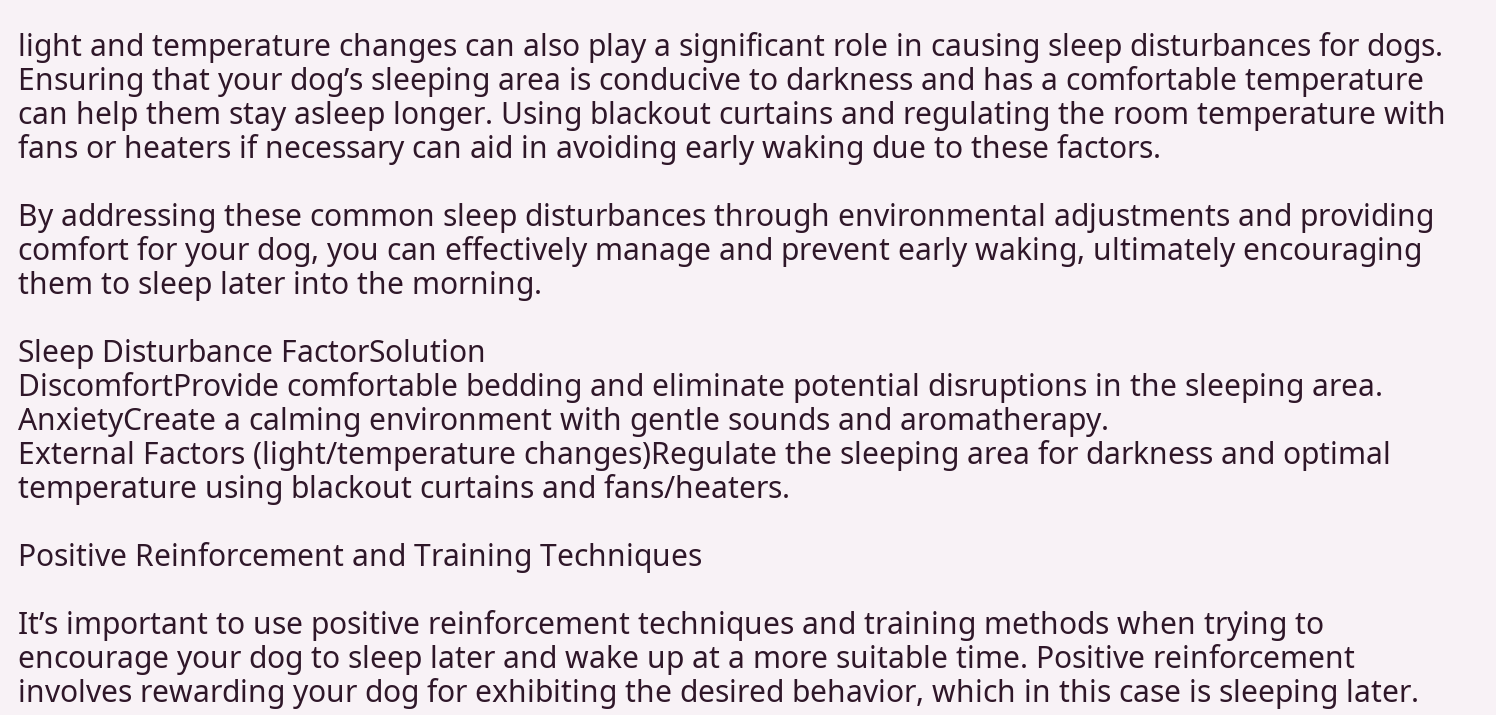light and temperature changes can also play a significant role in causing sleep disturbances for dogs. Ensuring that your dog’s sleeping area is conducive to darkness and has a comfortable temperature can help them stay asleep longer. Using blackout curtains and regulating the room temperature with fans or heaters if necessary can aid in avoiding early waking due to these factors.

By addressing these common sleep disturbances through environmental adjustments and providing comfort for your dog, you can effectively manage and prevent early waking, ultimately encouraging them to sleep later into the morning.

Sleep Disturbance FactorSolution
DiscomfortProvide comfortable bedding and eliminate potential disruptions in the sleeping area.
AnxietyCreate a calming environment with gentle sounds and aromatherapy.
External Factors (light/temperature changes)Regulate the sleeping area for darkness and optimal temperature using blackout curtains and fans/heaters.

Positive Reinforcement and Training Techniques

It’s important to use positive reinforcement techniques and training methods when trying to encourage your dog to sleep later and wake up at a more suitable time. Positive reinforcement involves rewarding your dog for exhibiting the desired behavior, which in this case is sleeping later.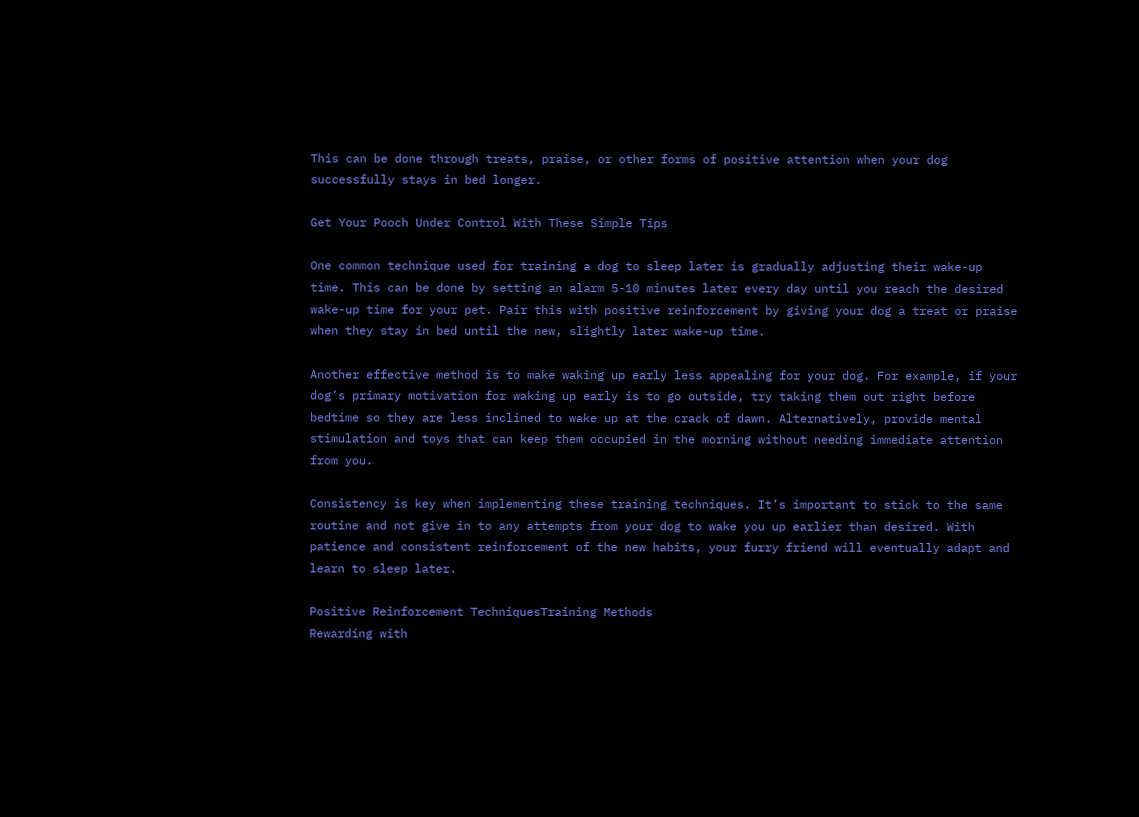This can be done through treats, praise, or other forms of positive attention when your dog successfully stays in bed longer.

Get Your Pooch Under Control With These Simple Tips

One common technique used for training a dog to sleep later is gradually adjusting their wake-up time. This can be done by setting an alarm 5-10 minutes later every day until you reach the desired wake-up time for your pet. Pair this with positive reinforcement by giving your dog a treat or praise when they stay in bed until the new, slightly later wake-up time.

Another effective method is to make waking up early less appealing for your dog. For example, if your dog’s primary motivation for waking up early is to go outside, try taking them out right before bedtime so they are less inclined to wake up at the crack of dawn. Alternatively, provide mental stimulation and toys that can keep them occupied in the morning without needing immediate attention from you.

Consistency is key when implementing these training techniques. It’s important to stick to the same routine and not give in to any attempts from your dog to wake you up earlier than desired. With patience and consistent reinforcement of the new habits, your furry friend will eventually adapt and learn to sleep later.

Positive Reinforcement TechniquesTraining Methods
Rewarding with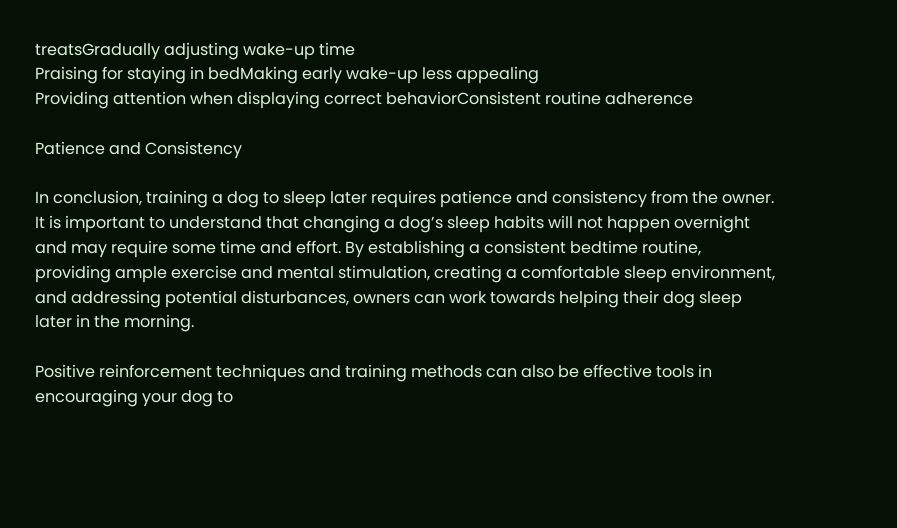treatsGradually adjusting wake-up time
Praising for staying in bedMaking early wake-up less appealing
Providing attention when displaying correct behaviorConsistent routine adherence

Patience and Consistency

In conclusion, training a dog to sleep later requires patience and consistency from the owner. It is important to understand that changing a dog’s sleep habits will not happen overnight and may require some time and effort. By establishing a consistent bedtime routine, providing ample exercise and mental stimulation, creating a comfortable sleep environment, and addressing potential disturbances, owners can work towards helping their dog sleep later in the morning.

Positive reinforcement techniques and training methods can also be effective tools in encouraging your dog to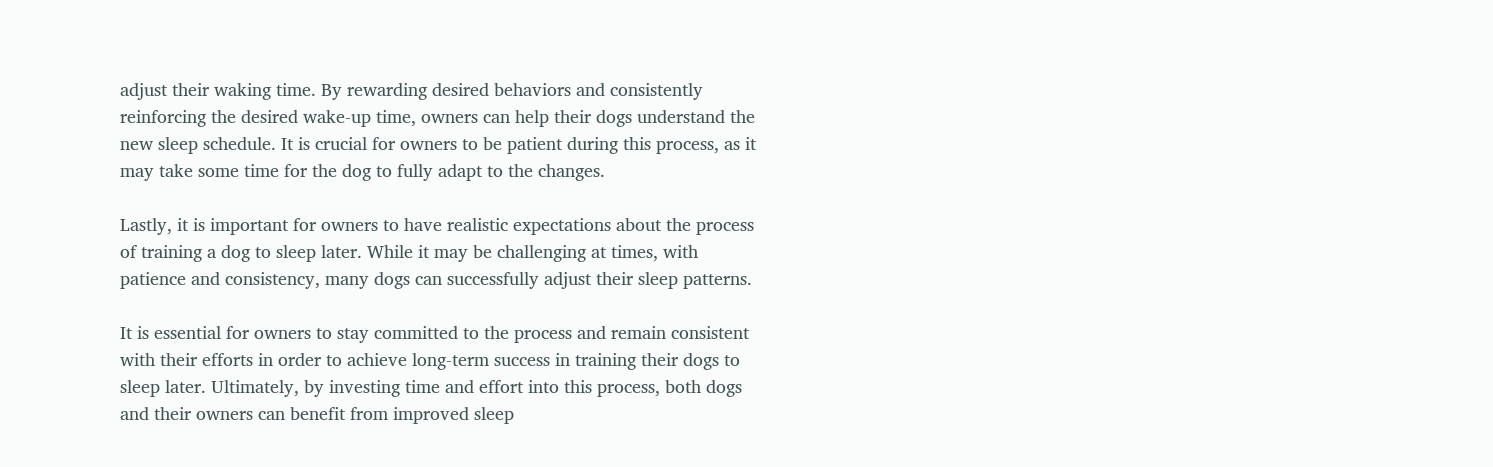adjust their waking time. By rewarding desired behaviors and consistently reinforcing the desired wake-up time, owners can help their dogs understand the new sleep schedule. It is crucial for owners to be patient during this process, as it may take some time for the dog to fully adapt to the changes.

Lastly, it is important for owners to have realistic expectations about the process of training a dog to sleep later. While it may be challenging at times, with patience and consistency, many dogs can successfully adjust their sleep patterns.

It is essential for owners to stay committed to the process and remain consistent with their efforts in order to achieve long-term success in training their dogs to sleep later. Ultimately, by investing time and effort into this process, both dogs and their owners can benefit from improved sleep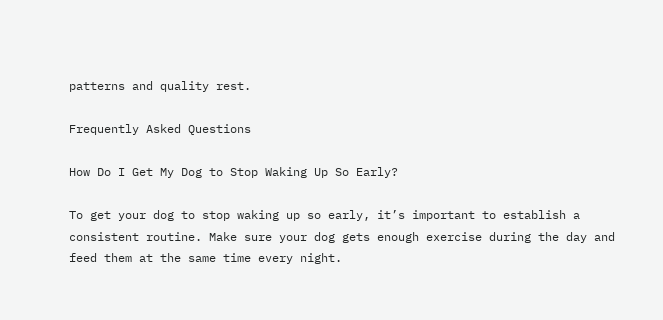patterns and quality rest.

Frequently Asked Questions

How Do I Get My Dog to Stop Waking Up So Early?

To get your dog to stop waking up so early, it’s important to establish a consistent routine. Make sure your dog gets enough exercise during the day and feed them at the same time every night.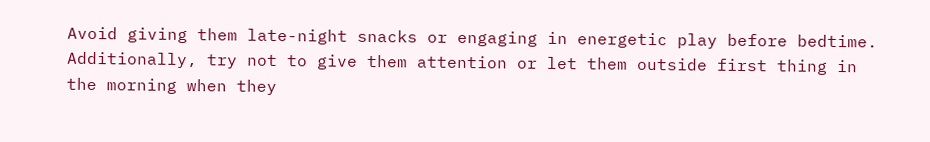Avoid giving them late-night snacks or engaging in energetic play before bedtime. Additionally, try not to give them attention or let them outside first thing in the morning when they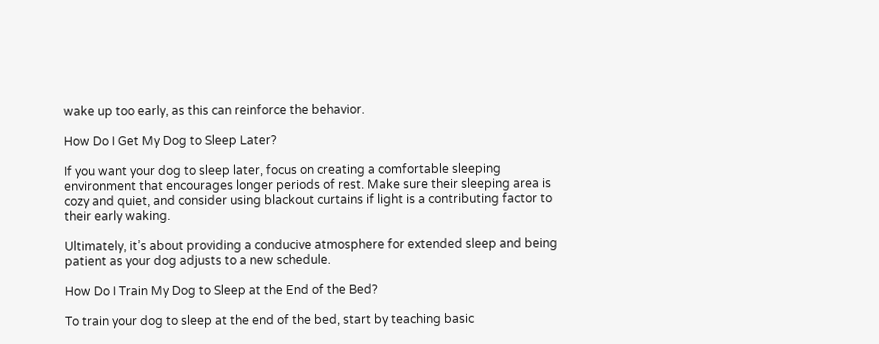wake up too early, as this can reinforce the behavior.

How Do I Get My Dog to Sleep Later?

If you want your dog to sleep later, focus on creating a comfortable sleeping environment that encourages longer periods of rest. Make sure their sleeping area is cozy and quiet, and consider using blackout curtains if light is a contributing factor to their early waking.

Ultimately, it’s about providing a conducive atmosphere for extended sleep and being patient as your dog adjusts to a new schedule.

How Do I Train My Dog to Sleep at the End of the Bed?

To train your dog to sleep at the end of the bed, start by teaching basic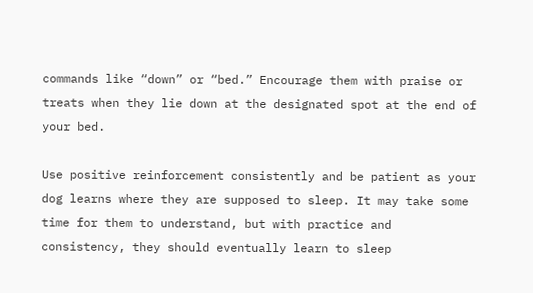commands like “down” or “bed.” Encourage them with praise or treats when they lie down at the designated spot at the end of your bed.

Use positive reinforcement consistently and be patient as your dog learns where they are supposed to sleep. It may take some time for them to understand, but with practice and consistency, they should eventually learn to sleep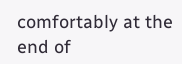comfortably at the end of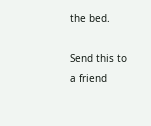the bed.

Send this to a friend